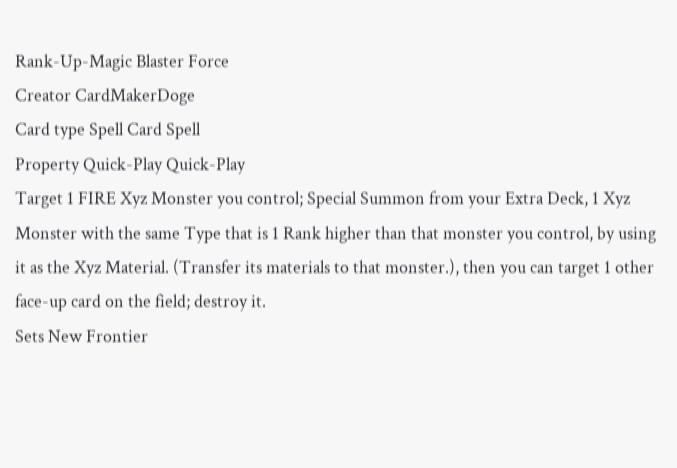Rank-Up-Magic Blaster Force
Creator CardMakerDoge
Card type Spell Card Spell
Property Quick-Play Quick-Play
Target 1 FIRE Xyz Monster you control; Special Summon from your Extra Deck, 1 Xyz Monster with the same Type that is 1 Rank higher than that monster you control, by using it as the Xyz Material. (Transfer its materials to that monster.), then you can target 1 other face-up card on the field; destroy it.
Sets New Frontier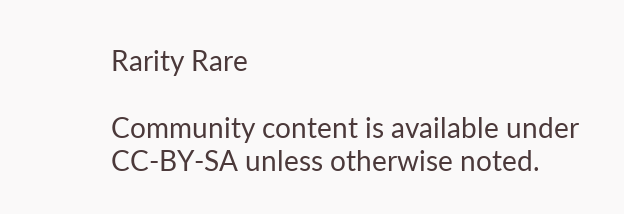Rarity Rare

Community content is available under CC-BY-SA unless otherwise noted.